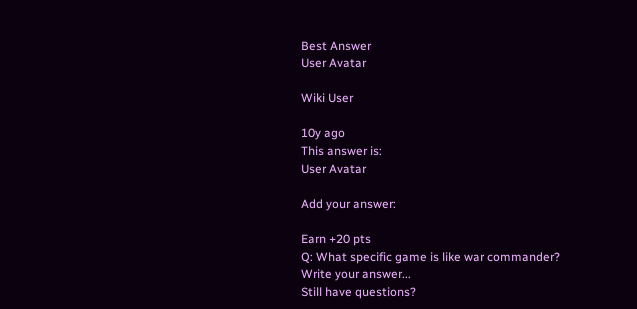Best Answer
User Avatar

Wiki User

10y ago
This answer is:
User Avatar

Add your answer:

Earn +20 pts
Q: What specific game is like war commander?
Write your answer...
Still have questions?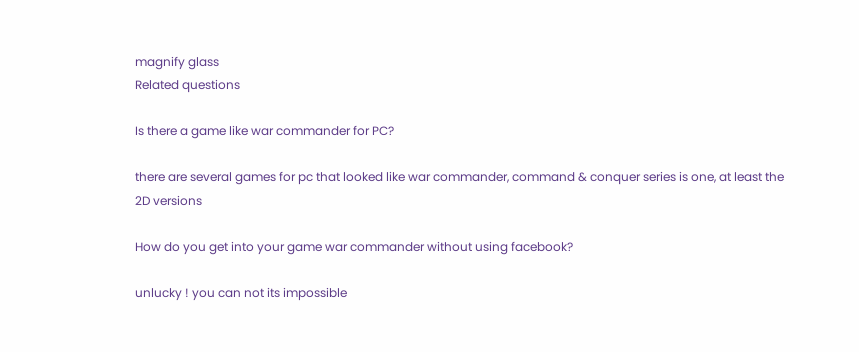magnify glass
Related questions

Is there a game like war commander for PC?

there are several games for pc that looked like war commander, command & conquer series is one, at least the 2D versions

How do you get into your game war commander without using facebook?

unlucky ! you can not its impossible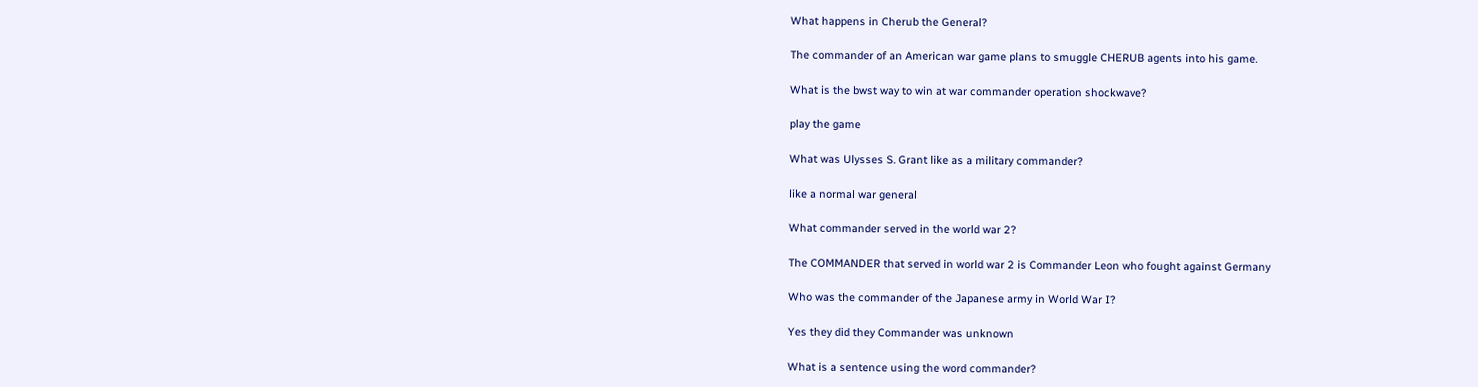What happens in Cherub the General?

The commander of an American war game plans to smuggle CHERUB agents into his game.

What is the bwst way to win at war commander operation shockwave?

play the game

What was Ulysses S. Grant like as a military commander?

like a normal war general

What commander served in the world war 2?

The COMMANDER that served in world war 2 is Commander Leon who fought against Germany

Who was the commander of the Japanese army in World War I?

Yes they did they Commander was unknown

What is a sentence using the word commander?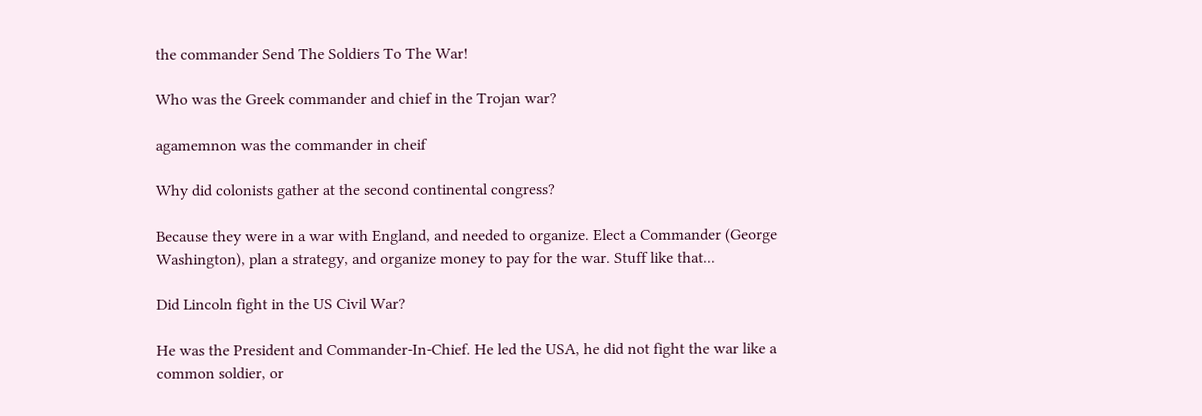the commander Send The Soldiers To The War!

Who was the Greek commander and chief in the Trojan war?

agamemnon was the commander in cheif

Why did colonists gather at the second continental congress?

Because they were in a war with England, and needed to organize. Elect a Commander (George Washington), plan a strategy, and organize money to pay for the war. Stuff like that...

Did Lincoln fight in the US Civil War?

He was the President and Commander-In-Chief. He led the USA, he did not fight the war like a common soldier, or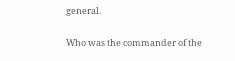general.

Who was the commander of the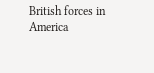British forces in America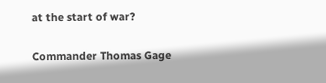at the start of war?

Commander Thomas Gage